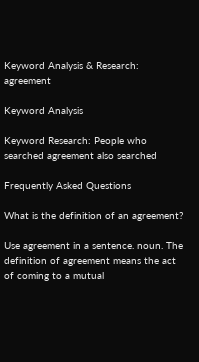Keyword Analysis & Research: agreement

Keyword Analysis

Keyword Research: People who searched agreement also searched

Frequently Asked Questions

What is the definition of an agreement?

Use agreement in a sentence. noun. The definition of agreement means the act of coming to a mutual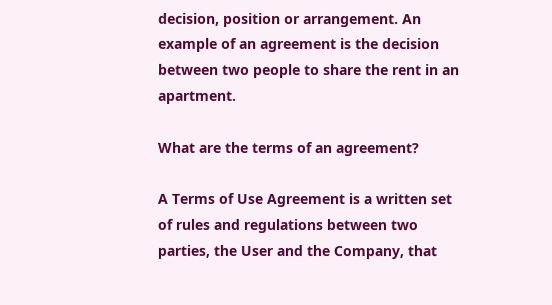decision, position or arrangement. An example of an agreement is the decision between two people to share the rent in an apartment.

What are the terms of an agreement?

A Terms of Use Agreement is a written set of rules and regulations between two parties, the User and the Company, that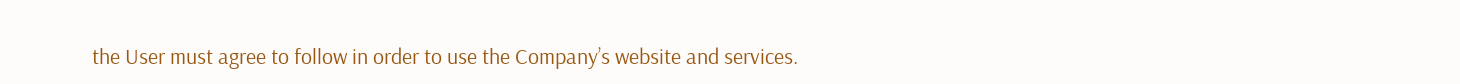the User must agree to follow in order to use the Company’s website and services.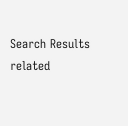Search Results related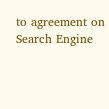to agreement on Search Engine